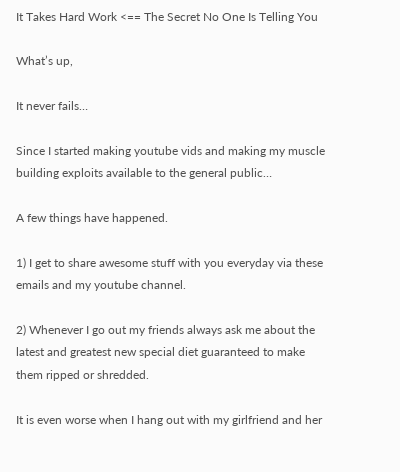It Takes Hard Work <== The Secret No One Is Telling You

What’s up,

It never fails…

Since I started making youtube vids and making my muscle
building exploits available to the general public…

A few things have happened.

1) I get to share awesome stuff with you everyday via these
emails and my youtube channel.

2) Whenever I go out my friends always ask me about the
latest and greatest new special diet guaranteed to make
them ripped or shredded.

It is even worse when I hang out with my girlfriend and her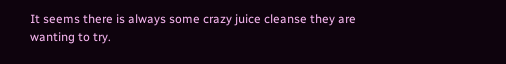It seems there is always some crazy juice cleanse they are
wanting to try.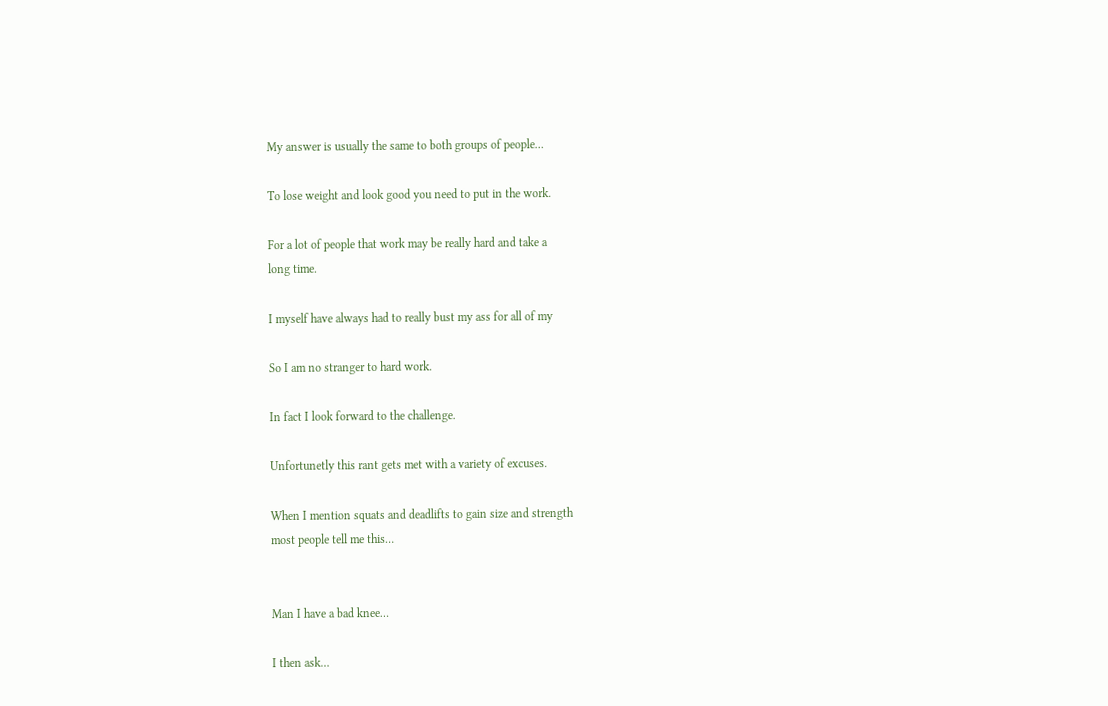My answer is usually the same to both groups of people…

To lose weight and look good you need to put in the work.

For a lot of people that work may be really hard and take a
long time.

I myself have always had to really bust my ass for all of my

So I am no stranger to hard work.

In fact I look forward to the challenge.

Unfortunetly this rant gets met with a variety of excuses.

When I mention squats and deadlifts to gain size and strength
most people tell me this…


Man I have a bad knee…

I then ask…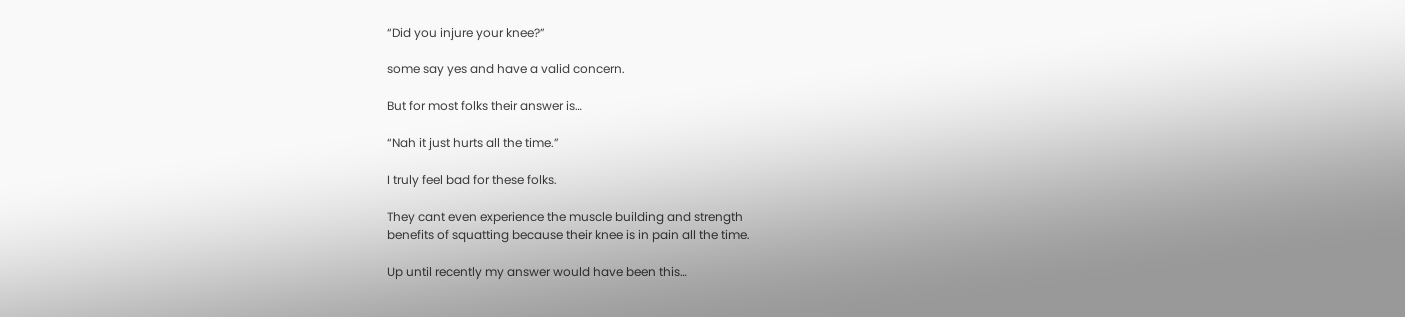“Did you injure your knee?”

some say yes and have a valid concern.

But for most folks their answer is…

“Nah it just hurts all the time.”

I truly feel bad for these folks.

They cant even experience the muscle building and strength
benefits of squatting because their knee is in pain all the time.

Up until recently my answer would have been this…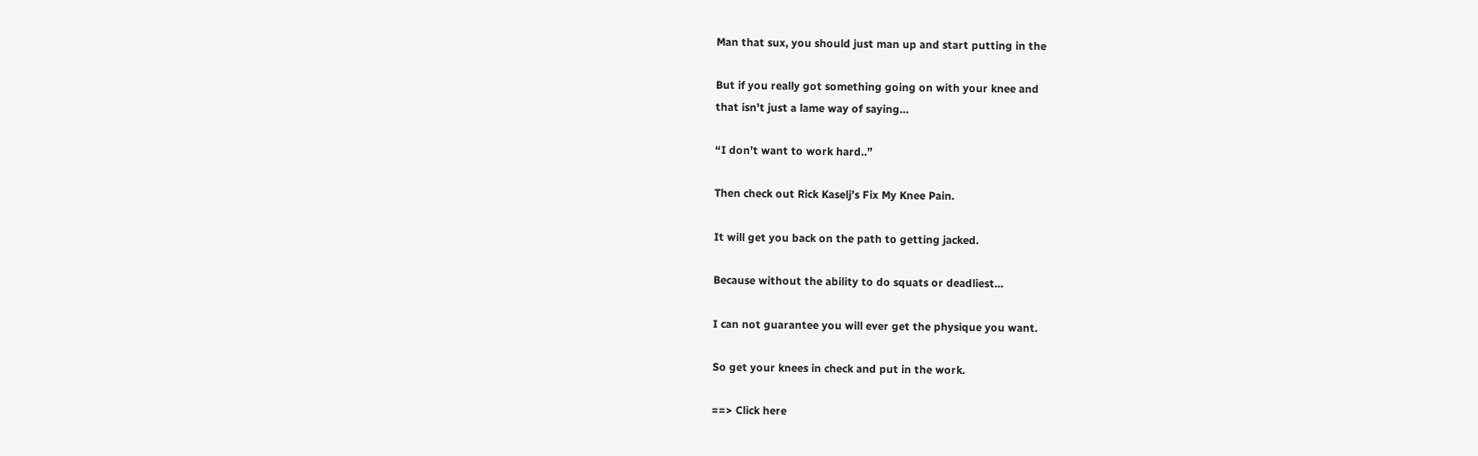Man that sux, you should just man up and start putting in the

But if you really got something going on with your knee and
that isn’t just a lame way of saying…

“I don’t want to work hard..”

Then check out Rick Kaselj’s Fix My Knee Pain.

It will get you back on the path to getting jacked.

Because without the ability to do squats or deadliest…

I can not guarantee you will ever get the physique you want.

So get your knees in check and put in the work.

==> Click here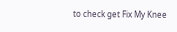to check get Fix My Knee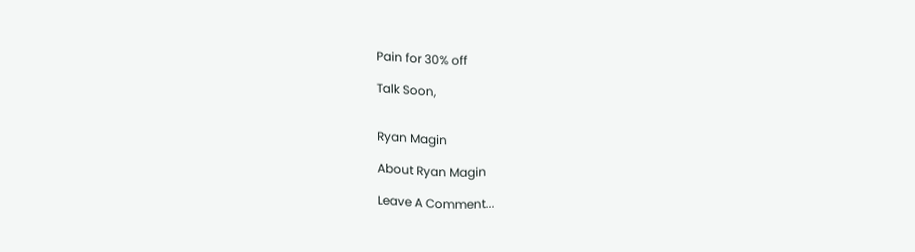Pain for 30% off

Talk Soon,


Ryan Magin

About Ryan Magin

Leave A Comment...